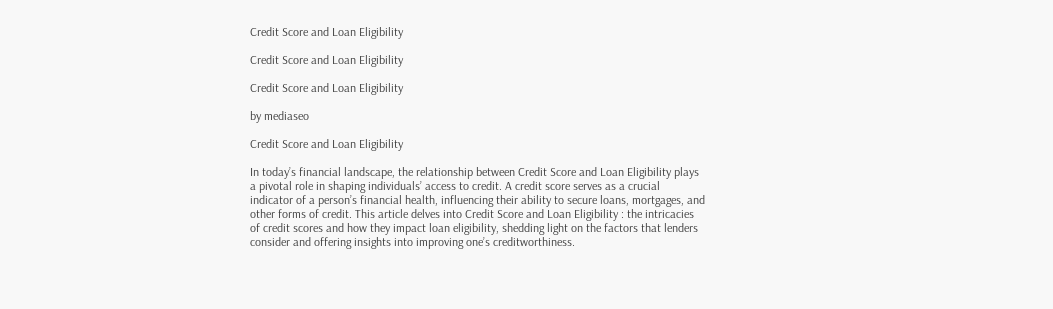Credit Score and Loan Eligibility

Credit Score and Loan Eligibility

Credit Score and Loan Eligibility

by mediaseo

Credit Score and Loan Eligibility

In today’s financial landscape, the relationship between Credit Score and Loan Eligibility plays a pivotal role in shaping individuals’ access to credit. A credit score serves as a crucial indicator of a person’s financial health, influencing their ability to secure loans, mortgages, and other forms of credit. This article delves into Credit Score and Loan Eligibility : the intricacies of credit scores and how they impact loan eligibility, shedding light on the factors that lenders consider and offering insights into improving one’s creditworthiness.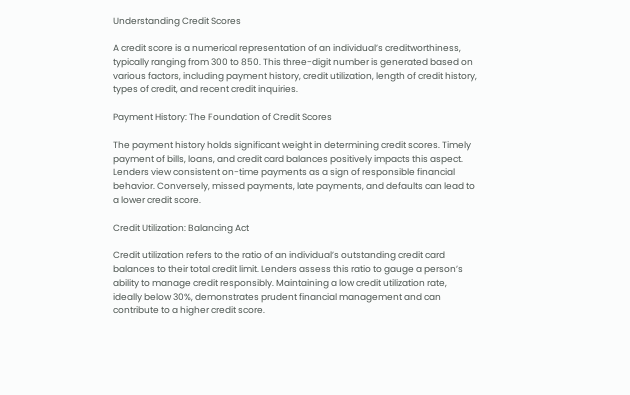Understanding Credit Scores

A credit score is a numerical representation of an individual’s creditworthiness, typically ranging from 300 to 850. This three-digit number is generated based on various factors, including payment history, credit utilization, length of credit history, types of credit, and recent credit inquiries.

Payment History: The Foundation of Credit Scores

The payment history holds significant weight in determining credit scores. Timely payment of bills, loans, and credit card balances positively impacts this aspect. Lenders view consistent on-time payments as a sign of responsible financial behavior. Conversely, missed payments, late payments, and defaults can lead to a lower credit score.

Credit Utilization: Balancing Act

Credit utilization refers to the ratio of an individual’s outstanding credit card balances to their total credit limit. Lenders assess this ratio to gauge a person’s ability to manage credit responsibly. Maintaining a low credit utilization rate, ideally below 30%, demonstrates prudent financial management and can contribute to a higher credit score.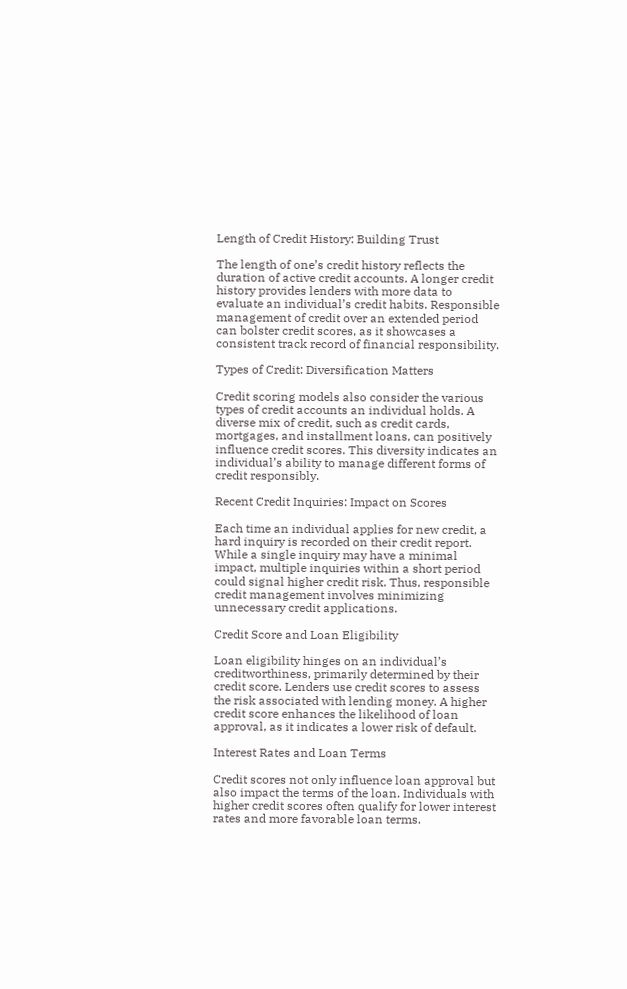Length of Credit History: Building Trust

The length of one’s credit history reflects the duration of active credit accounts. A longer credit history provides lenders with more data to evaluate an individual’s credit habits. Responsible management of credit over an extended period can bolster credit scores, as it showcases a consistent track record of financial responsibility.

Types of Credit: Diversification Matters

Credit scoring models also consider the various types of credit accounts an individual holds. A diverse mix of credit, such as credit cards, mortgages, and installment loans, can positively influence credit scores. This diversity indicates an individual’s ability to manage different forms of credit responsibly.

Recent Credit Inquiries: Impact on Scores

Each time an individual applies for new credit, a hard inquiry is recorded on their credit report. While a single inquiry may have a minimal impact, multiple inquiries within a short period could signal higher credit risk. Thus, responsible credit management involves minimizing unnecessary credit applications.

Credit Score and Loan Eligibility

Loan eligibility hinges on an individual’s creditworthiness, primarily determined by their credit score. Lenders use credit scores to assess the risk associated with lending money. A higher credit score enhances the likelihood of loan approval, as it indicates a lower risk of default.

Interest Rates and Loan Terms

Credit scores not only influence loan approval but also impact the terms of the loan. Individuals with higher credit scores often qualify for lower interest rates and more favorable loan terms.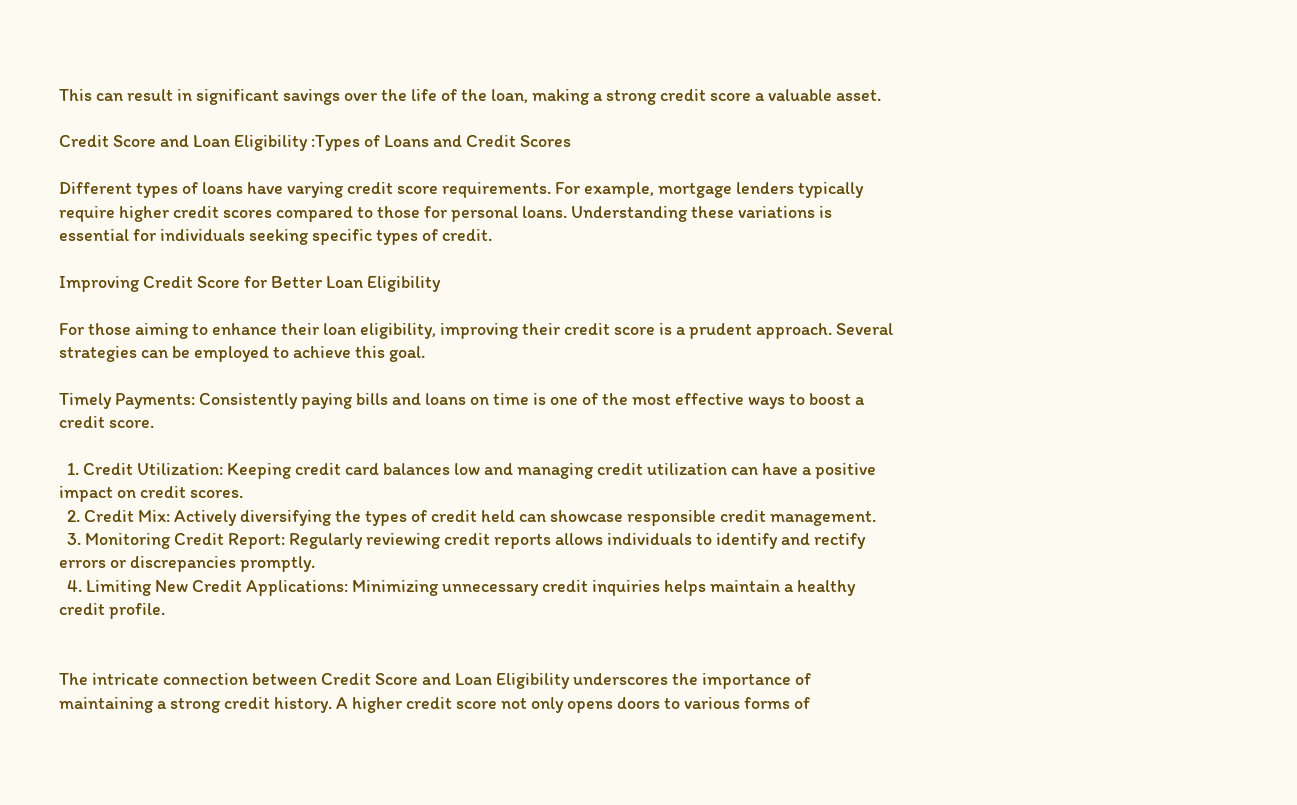This can result in significant savings over the life of the loan, making a strong credit score a valuable asset.

Credit Score and Loan Eligibility :Types of Loans and Credit Scores

Different types of loans have varying credit score requirements. For example, mortgage lenders typically require higher credit scores compared to those for personal loans. Understanding these variations is essential for individuals seeking specific types of credit.

Improving Credit Score for Better Loan Eligibility

For those aiming to enhance their loan eligibility, improving their credit score is a prudent approach. Several strategies can be employed to achieve this goal.

Timely Payments: Consistently paying bills and loans on time is one of the most effective ways to boost a credit score.

  1. Credit Utilization: Keeping credit card balances low and managing credit utilization can have a positive impact on credit scores.
  2. Credit Mix: Actively diversifying the types of credit held can showcase responsible credit management.
  3. Monitoring Credit Report: Regularly reviewing credit reports allows individuals to identify and rectify errors or discrepancies promptly.
  4. Limiting New Credit Applications: Minimizing unnecessary credit inquiries helps maintain a healthy credit profile.


The intricate connection between Credit Score and Loan Eligibility underscores the importance of maintaining a strong credit history. A higher credit score not only opens doors to various forms of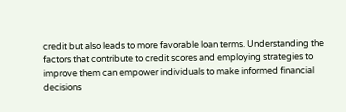credit but also leads to more favorable loan terms. Understanding the factors that contribute to credit scores and employing strategies to improve them can empower individuals to make informed financial decisions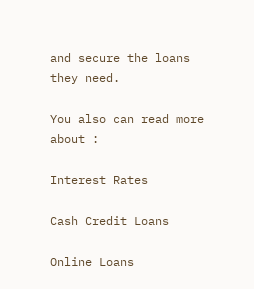and secure the loans they need.

You also can read more about :

Interest Rates

Cash Credit Loans

Online Loans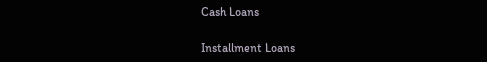Cash Loans

Installment Loans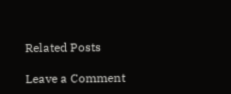Related Posts

Leave a Comment